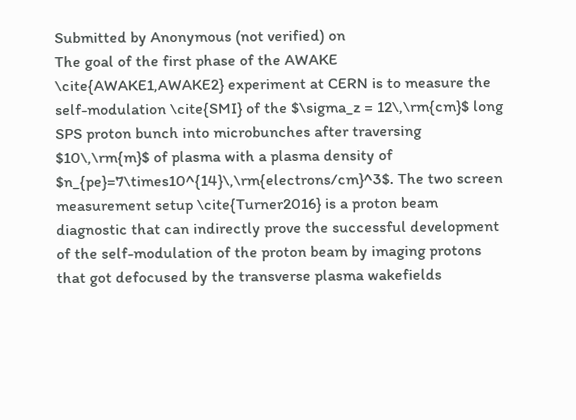Submitted by Anonymous (not verified) on
The goal of the first phase of the AWAKE \cite{AWAKE1,AWAKE2} experiment at CERN is to measure the self-modulation \cite{SMI} of the $\sigma_z = 12\,\rm{cm}$ long SPS proton bunch into microbunches after traversing $10\,\rm{m}$ of plasma with a plasma density of $n_{pe}=7\times10^{14}\,\rm{electrons/cm}^3$. The two screen measurement setup \cite{Turner2016} is a proton beam diagnostic that can indirectly prove the successful development of the self-modulation of the proton beam by imaging protons that got defocused by the transverse plasma wakefields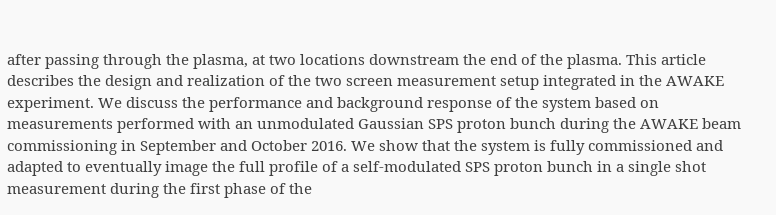after passing through the plasma, at two locations downstream the end of the plasma. This article describes the design and realization of the two screen measurement setup integrated in the AWAKE experiment. We discuss the performance and background response of the system based on measurements performed with an unmodulated Gaussian SPS proton bunch during the AWAKE beam commissioning in September and October 2016. We show that the system is fully commissioned and adapted to eventually image the full profile of a self-modulated SPS proton bunch in a single shot measurement during the first phase of the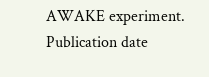AWAKE experiment.
Publication date